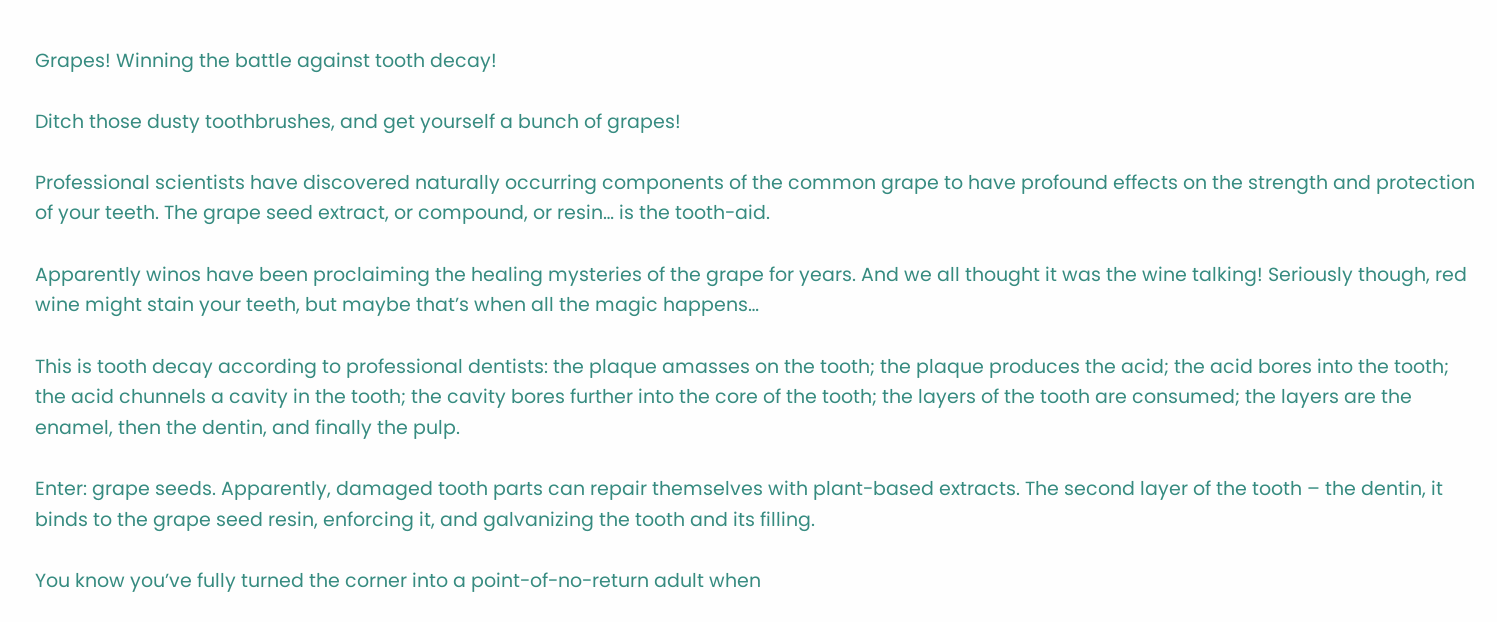Grapes! Winning the battle against tooth decay!

Ditch those dusty toothbrushes, and get yourself a bunch of grapes!

Professional scientists have discovered naturally occurring components of the common grape to have profound effects on the strength and protection of your teeth. The grape seed extract, or compound, or resin… is the tooth-aid.

Apparently winos have been proclaiming the healing mysteries of the grape for years. And we all thought it was the wine talking! Seriously though, red wine might stain your teeth, but maybe that’s when all the magic happens…

This is tooth decay according to professional dentists: the plaque amasses on the tooth; the plaque produces the acid; the acid bores into the tooth; the acid chunnels a cavity in the tooth; the cavity bores further into the core of the tooth; the layers of the tooth are consumed; the layers are the enamel, then the dentin, and finally the pulp.

Enter: grape seeds. Apparently, damaged tooth parts can repair themselves with plant-based extracts. The second layer of the tooth – the dentin, it binds to the grape seed resin, enforcing it, and galvanizing the tooth and its filling.

You know you’ve fully turned the corner into a point-of-no-return adult when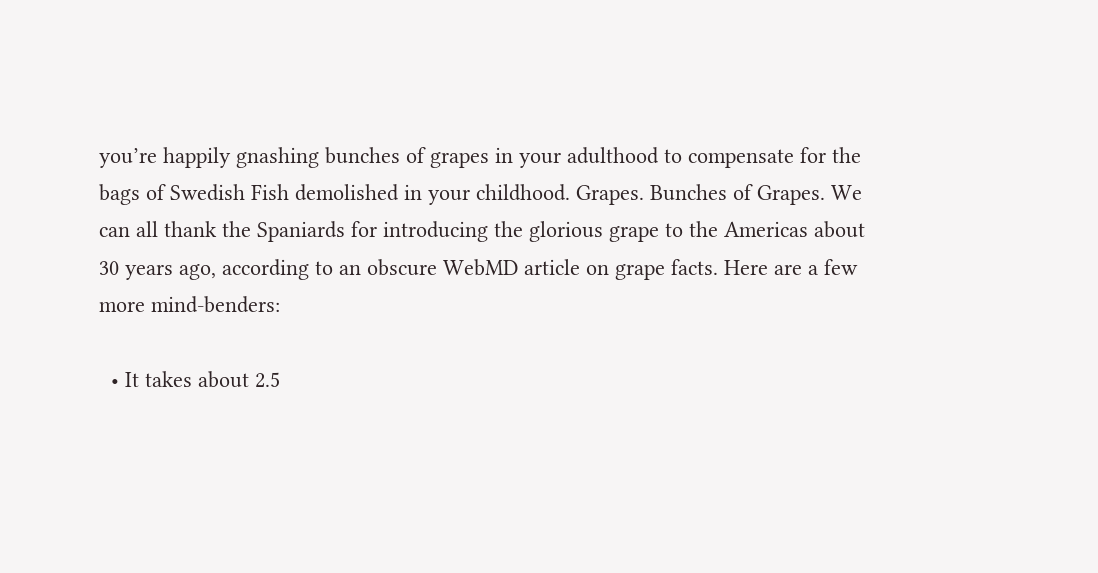you’re happily gnashing bunches of grapes in your adulthood to compensate for the bags of Swedish Fish demolished in your childhood. Grapes. Bunches of Grapes. We can all thank the Spaniards for introducing the glorious grape to the Americas about 30 years ago, according to an obscure WebMD article on grape facts. Here are a few more mind-benders:

  • It takes about 2.5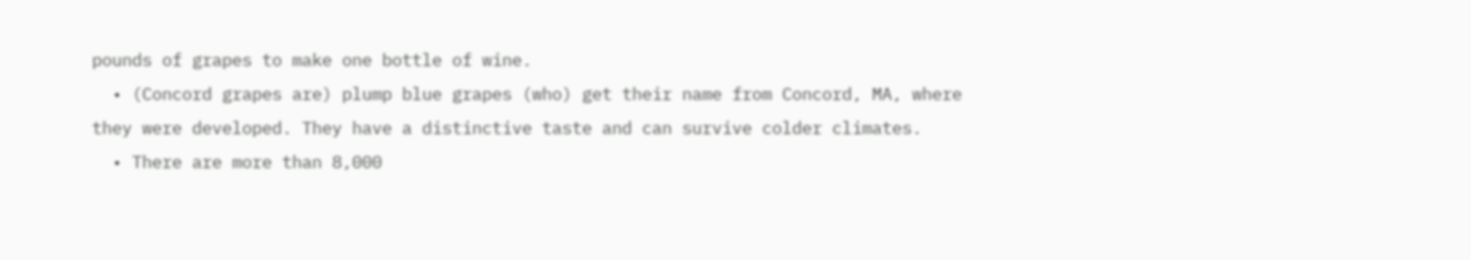pounds of grapes to make one bottle of wine.
  • (Concord grapes are) plump blue grapes (who) get their name from Concord, MA, where they were developed. They have a distinctive taste and can survive colder climates.
  • There are more than 8,000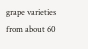grape varieties from about 60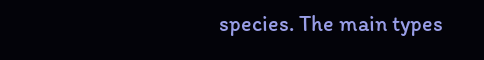species. The main types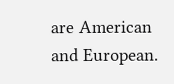are American and European.